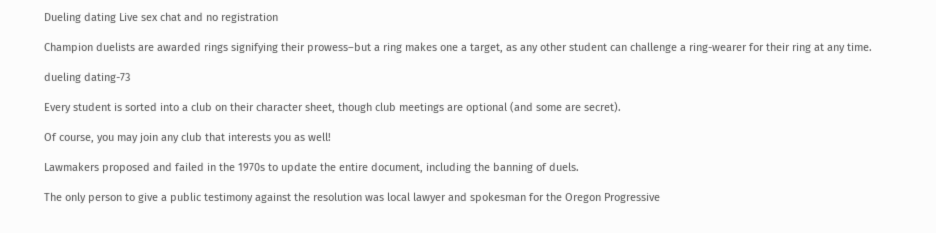Dueling dating Live sex chat and no registration

Champion duelists are awarded rings signifying their prowess–but a ring makes one a target, as any other student can challenge a ring-wearer for their ring at any time.

dueling dating-73

Every student is sorted into a club on their character sheet, though club meetings are optional (and some are secret).

Of course, you may join any club that interests you as well!

Lawmakers proposed and failed in the 1970s to update the entire document, including the banning of duels.

The only person to give a public testimony against the resolution was local lawyer and spokesman for the Oregon Progressive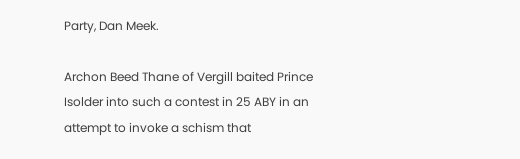Party, Dan Meek.

Archon Beed Thane of Vergill baited Prince Isolder into such a contest in 25 ABY in an attempt to invoke a schism that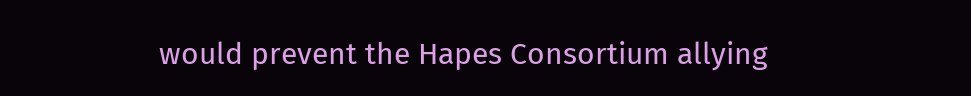would prevent the Hapes Consortium allying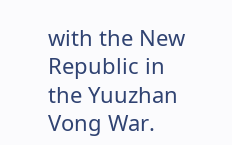with the New Republic in the Yuuzhan Vong War.